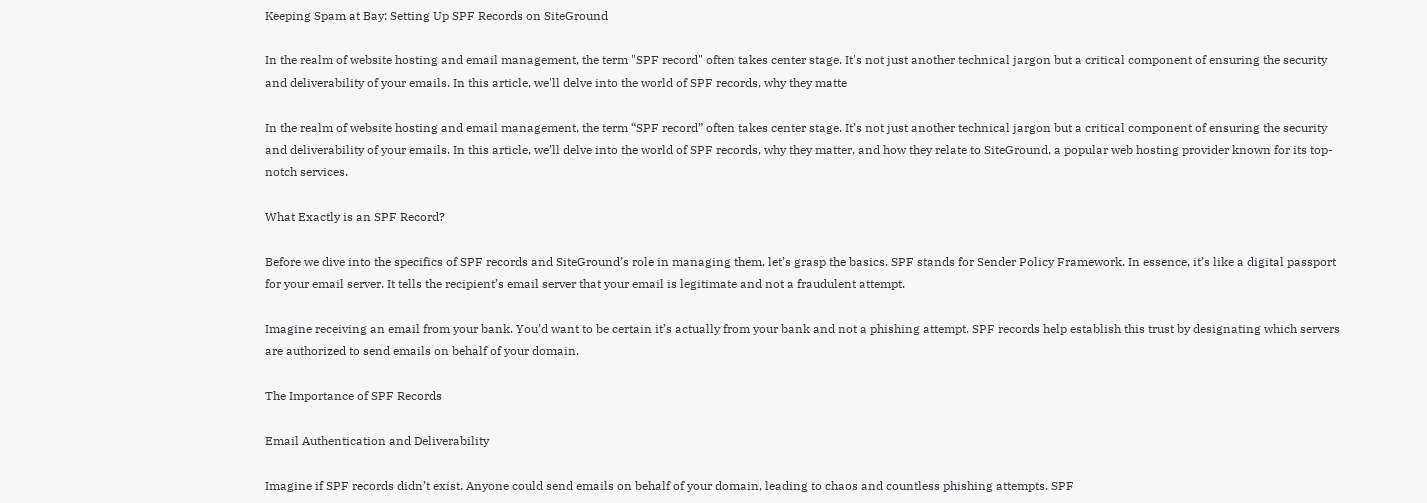Keeping Spam at Bay: Setting Up SPF Records on SiteGround

In the realm of website hosting and email management, the term "SPF record" often takes center stage. It's not just another technical jargon but a critical component of ensuring the security and deliverability of your emails. In this article, we'll delve into the world of SPF records, why they matte

In the realm of website hosting and email management, the term “SPF record” often takes center stage. It’s not just another technical jargon but a critical component of ensuring the security and deliverability of your emails. In this article, we’ll delve into the world of SPF records, why they matter, and how they relate to SiteGround, a popular web hosting provider known for its top-notch services.

What Exactly is an SPF Record?

Before we dive into the specifics of SPF records and SiteGround’s role in managing them, let’s grasp the basics. SPF stands for Sender Policy Framework. In essence, it’s like a digital passport for your email server. It tells the recipient’s email server that your email is legitimate and not a fraudulent attempt.

Imagine receiving an email from your bank. You’d want to be certain it’s actually from your bank and not a phishing attempt. SPF records help establish this trust by designating which servers are authorized to send emails on behalf of your domain.

The Importance of SPF Records

Email Authentication and Deliverability

Imagine if SPF records didn’t exist. Anyone could send emails on behalf of your domain, leading to chaos and countless phishing attempts. SPF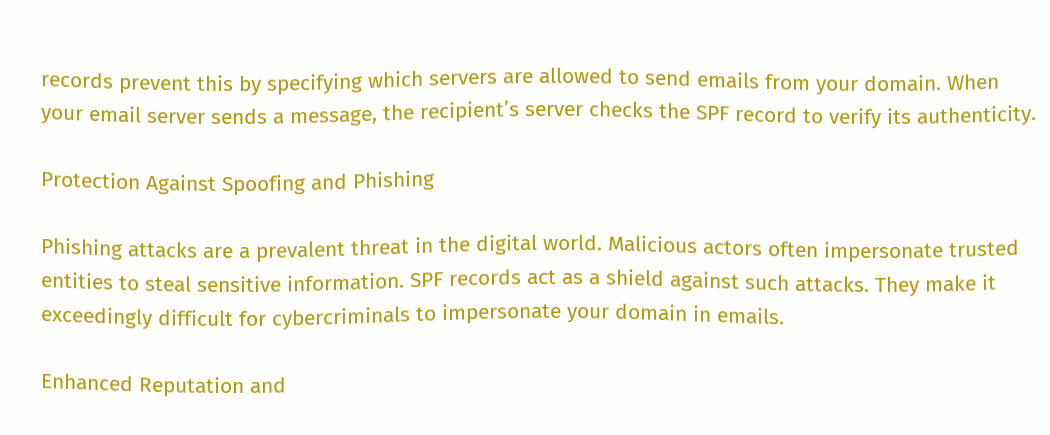records prevent this by specifying which servers are allowed to send emails from your domain. When your email server sends a message, the recipient’s server checks the SPF record to verify its authenticity.

Protection Against Spoofing and Phishing

Phishing attacks are a prevalent threat in the digital world. Malicious actors often impersonate trusted entities to steal sensitive information. SPF records act as a shield against such attacks. They make it exceedingly difficult for cybercriminals to impersonate your domain in emails.

Enhanced Reputation and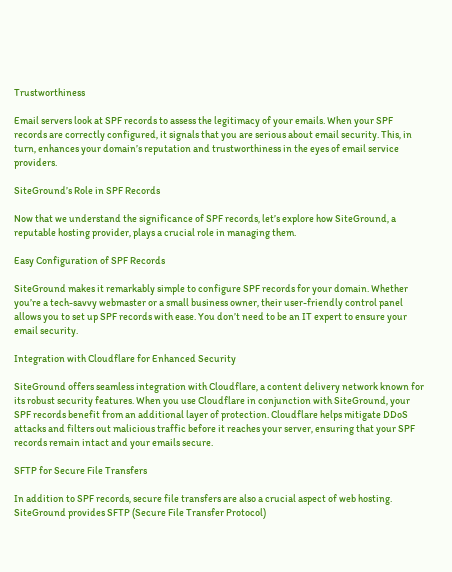Trustworthiness

Email servers look at SPF records to assess the legitimacy of your emails. When your SPF records are correctly configured, it signals that you are serious about email security. This, in turn, enhances your domain’s reputation and trustworthiness in the eyes of email service providers.

SiteGround’s Role in SPF Records

Now that we understand the significance of SPF records, let’s explore how SiteGround, a reputable hosting provider, plays a crucial role in managing them.

Easy Configuration of SPF Records

SiteGround makes it remarkably simple to configure SPF records for your domain. Whether you’re a tech-savvy webmaster or a small business owner, their user-friendly control panel allows you to set up SPF records with ease. You don’t need to be an IT expert to ensure your email security.

Integration with Cloudflare for Enhanced Security

SiteGround offers seamless integration with Cloudflare, a content delivery network known for its robust security features. When you use Cloudflare in conjunction with SiteGround, your SPF records benefit from an additional layer of protection. Cloudflare helps mitigate DDoS attacks and filters out malicious traffic before it reaches your server, ensuring that your SPF records remain intact and your emails secure.

SFTP for Secure File Transfers

In addition to SPF records, secure file transfers are also a crucial aspect of web hosting. SiteGround provides SFTP (Secure File Transfer Protocol)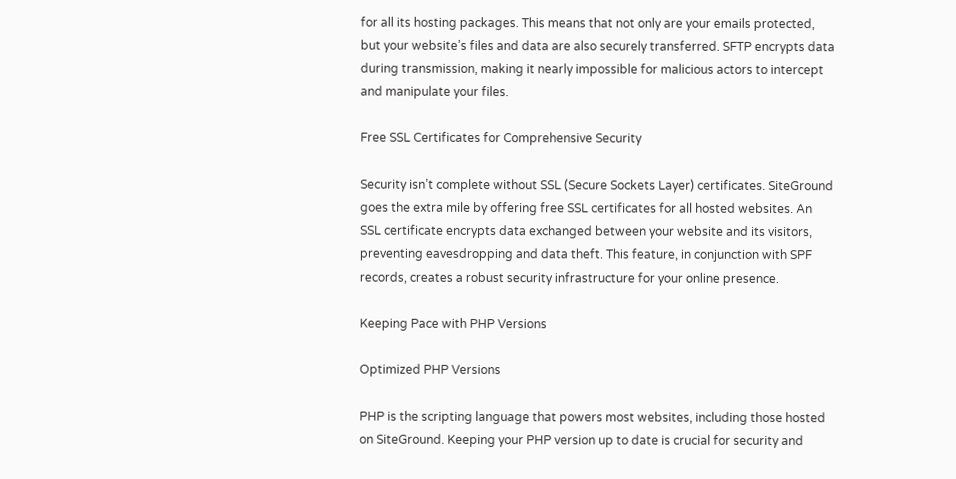for all its hosting packages. This means that not only are your emails protected, but your website’s files and data are also securely transferred. SFTP encrypts data during transmission, making it nearly impossible for malicious actors to intercept and manipulate your files.

Free SSL Certificates for Comprehensive Security

Security isn’t complete without SSL (Secure Sockets Layer) certificates. SiteGround goes the extra mile by offering free SSL certificates for all hosted websites. An SSL certificate encrypts data exchanged between your website and its visitors, preventing eavesdropping and data theft. This feature, in conjunction with SPF records, creates a robust security infrastructure for your online presence.

Keeping Pace with PHP Versions

Optimized PHP Versions

PHP is the scripting language that powers most websites, including those hosted on SiteGround. Keeping your PHP version up to date is crucial for security and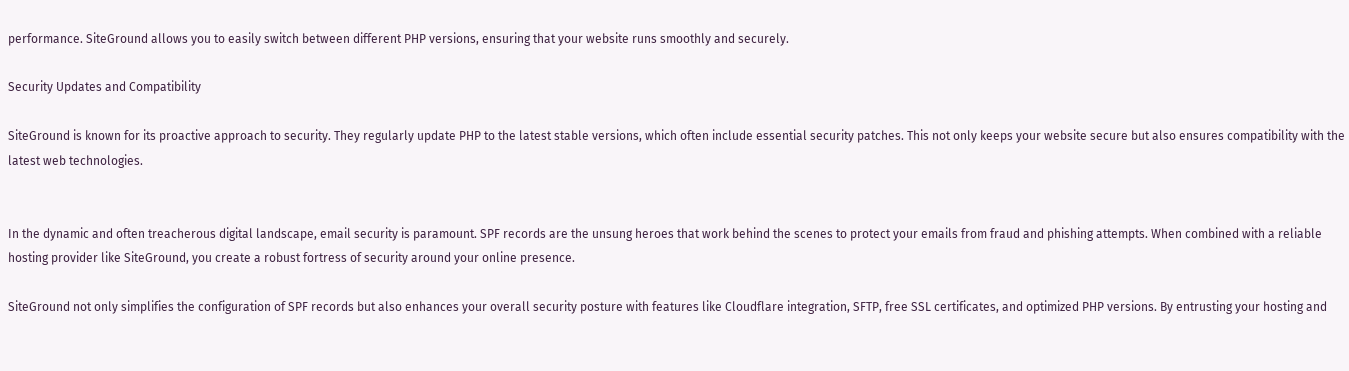performance. SiteGround allows you to easily switch between different PHP versions, ensuring that your website runs smoothly and securely.

Security Updates and Compatibility

SiteGround is known for its proactive approach to security. They regularly update PHP to the latest stable versions, which often include essential security patches. This not only keeps your website secure but also ensures compatibility with the latest web technologies.


In the dynamic and often treacherous digital landscape, email security is paramount. SPF records are the unsung heroes that work behind the scenes to protect your emails from fraud and phishing attempts. When combined with a reliable hosting provider like SiteGround, you create a robust fortress of security around your online presence.

SiteGround not only simplifies the configuration of SPF records but also enhances your overall security posture with features like Cloudflare integration, SFTP, free SSL certificates, and optimized PHP versions. By entrusting your hosting and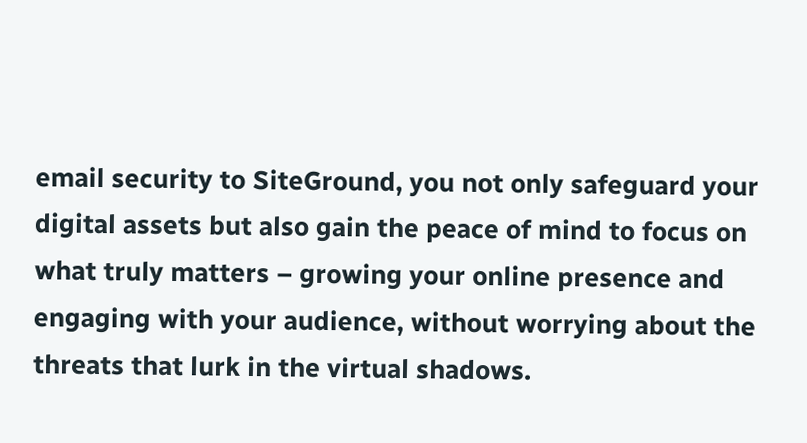email security to SiteGround, you not only safeguard your digital assets but also gain the peace of mind to focus on what truly matters – growing your online presence and engaging with your audience, without worrying about the threats that lurk in the virtual shadows.